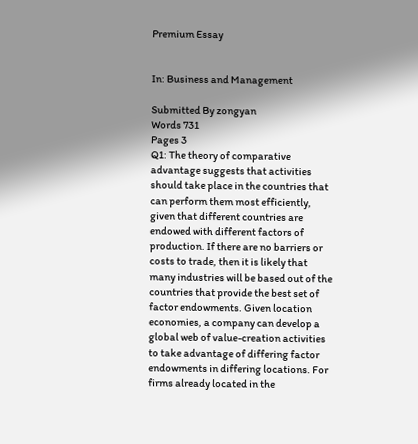Premium Essay


In: Business and Management

Submitted By zongyan
Words 731
Pages 3
Q1: The theory of comparative advantage suggests that activities should take place in the countries that can perform them most efficiently, given that different countries are endowed with different factors of production. If there are no barriers or costs to trade, then it is likely that many industries will be based out of the countries that provide the best set of factor endowments. Given location economies, a company can develop a global web of value-creation activities to take advantage of differing factor endowments in differing locations. For firms already located in the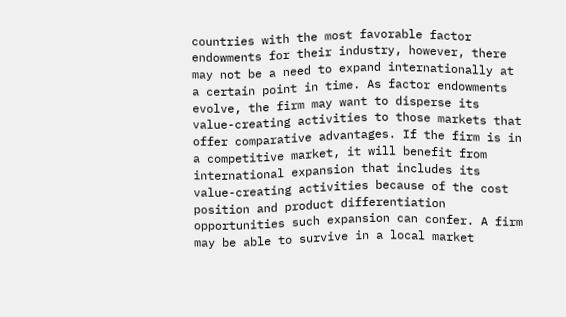countries with the most favorable factor endowments for their industry, however, there may not be a need to expand internationally at a certain point in time. As factor endowments evolve, the firm may want to disperse its value-creating activities to those markets that offer comparative advantages. If the firm is in a competitive market, it will benefit from international expansion that includes its value-creating activities because of the cost position and product differentiation opportunities such expansion can confer. A firm may be able to survive in a local market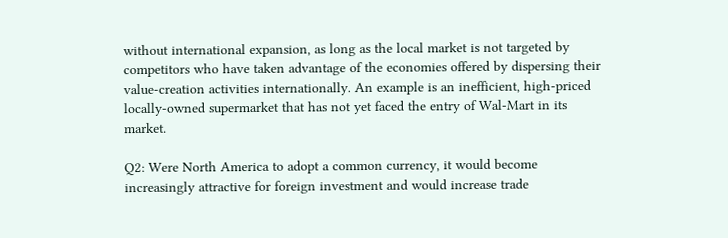without international expansion, as long as the local market is not targeted by competitors who have taken advantage of the economies offered by dispersing their value-creation activities internationally. An example is an inefficient, high-priced locally-owned supermarket that has not yet faced the entry of Wal-Mart in its market.

Q2: Were North America to adopt a common currency, it would become increasingly attractive for foreign investment and would increase trade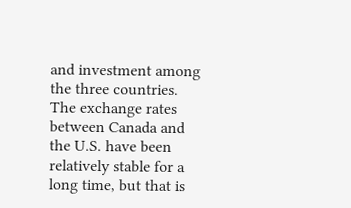and investment among the three countries.
The exchange rates between Canada and the U.S. have been relatively stable for a long time, but that is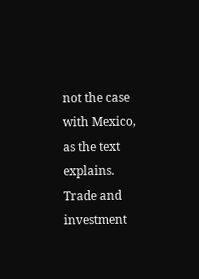not the case with Mexico, as the text explains. Trade and investment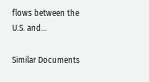flows between the U.S. and...

Similar Documents